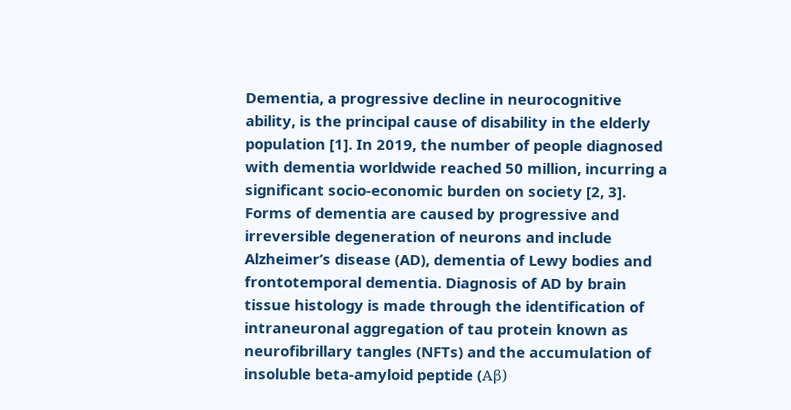Dementia, a progressive decline in neurocognitive ability, is the principal cause of disability in the elderly population [1]. In 2019, the number of people diagnosed with dementia worldwide reached 50 million, incurring a significant socio-economic burden on society [2, 3]. Forms of dementia are caused by progressive and irreversible degeneration of neurons and include Alzheimer’s disease (AD), dementia of Lewy bodies and frontotemporal dementia. Diagnosis of AD by brain tissue histology is made through the identification of intraneuronal aggregation of tau protein known as neurofibrillary tangles (NFTs) and the accumulation of insoluble beta-amyloid peptide (Aβ)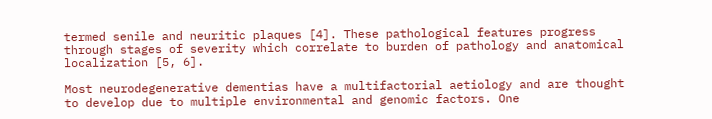termed senile and neuritic plaques [4]. These pathological features progress through stages of severity which correlate to burden of pathology and anatomical localization [5, 6].

Most neurodegenerative dementias have a multifactorial aetiology and are thought to develop due to multiple environmental and genomic factors. One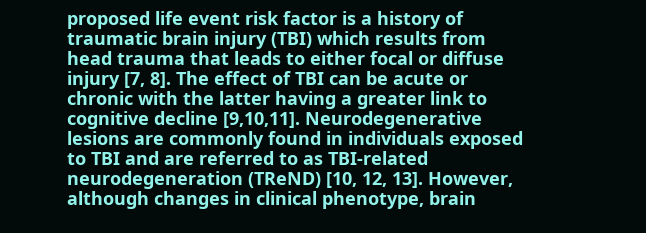proposed life event risk factor is a history of traumatic brain injury (TBI) which results from head trauma that leads to either focal or diffuse injury [7, 8]. The effect of TBI can be acute or chronic with the latter having a greater link to cognitive decline [9,10,11]. Neurodegenerative lesions are commonly found in individuals exposed to TBI and are referred to as TBI-related neurodegeneration (TReND) [10, 12, 13]. However, although changes in clinical phenotype, brain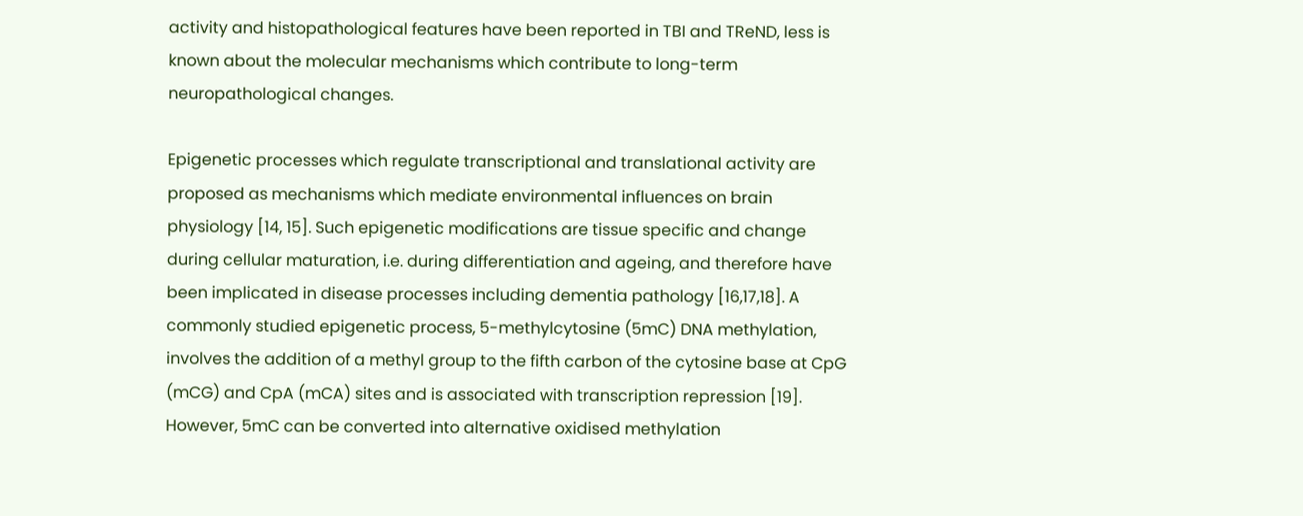activity and histopathological features have been reported in TBI and TReND, less is known about the molecular mechanisms which contribute to long-term neuropathological changes.

Epigenetic processes which regulate transcriptional and translational activity are proposed as mechanisms which mediate environmental influences on brain physiology [14, 15]. Such epigenetic modifications are tissue specific and change during cellular maturation, i.e. during differentiation and ageing, and therefore have been implicated in disease processes including dementia pathology [16,17,18]. A commonly studied epigenetic process, 5-methylcytosine (5mC) DNA methylation, involves the addition of a methyl group to the fifth carbon of the cytosine base at CpG (mCG) and CpA (mCA) sites and is associated with transcription repression [19]. However, 5mC can be converted into alternative oxidised methylation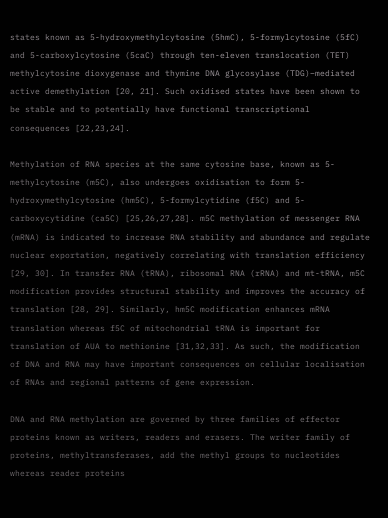states known as 5-hydroxymethylcytosine (5hmC), 5-formylcytosine (5fC) and 5-carboxylcytosine (5caC) through ten-eleven translocation (TET) methylcytosine dioxygenase and thymine DNA glycosylase (TDG)–mediated active demethylation [20, 21]. Such oxidised states have been shown to be stable and to potentially have functional transcriptional consequences [22,23,24].

Methylation of RNA species at the same cytosine base, known as 5-methylcytosine (m5C), also undergoes oxidisation to form 5-hydroxymethylcytosine (hm5C), 5-formylcytidine (f5C) and 5-carboxycytidine (ca5C) [25,26,27,28]. m5C methylation of messenger RNA (mRNA) is indicated to increase RNA stability and abundance and regulate nuclear exportation, negatively correlating with translation efficiency [29, 30]. In transfer RNA (tRNA), ribosomal RNA (rRNA) and mt-tRNA, m5C modification provides structural stability and improves the accuracy of translation [28, 29]. Similarly, hm5C modification enhances mRNA translation whereas f5C of mitochondrial tRNA is important for translation of AUA to methionine [31,32,33]. As such, the modification of DNA and RNA may have important consequences on cellular localisation of RNAs and regional patterns of gene expression.

DNA and RNA methylation are governed by three families of effector proteins known as writers, readers and erasers. The writer family of proteins, methyltransferases, add the methyl groups to nucleotides whereas reader proteins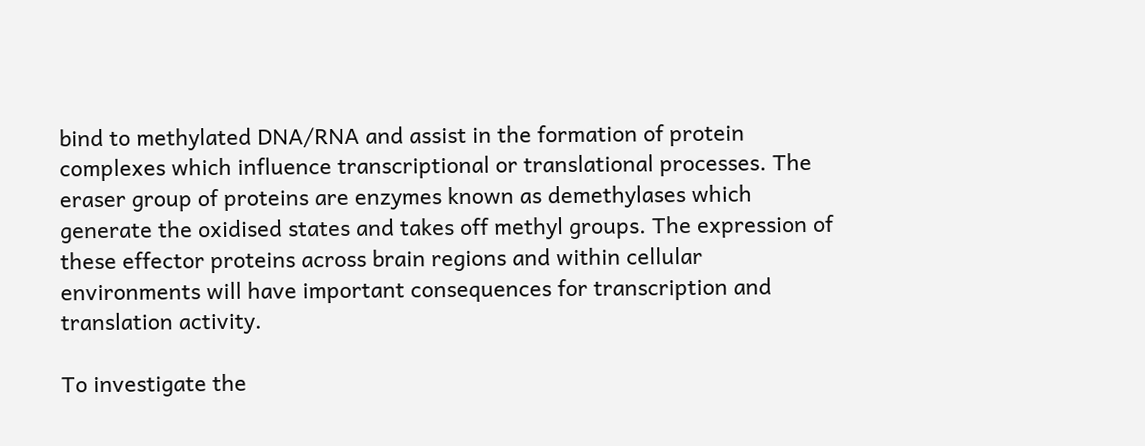bind to methylated DNA/RNA and assist in the formation of protein complexes which influence transcriptional or translational processes. The eraser group of proteins are enzymes known as demethylases which generate the oxidised states and takes off methyl groups. The expression of these effector proteins across brain regions and within cellular environments will have important consequences for transcription and translation activity.

To investigate the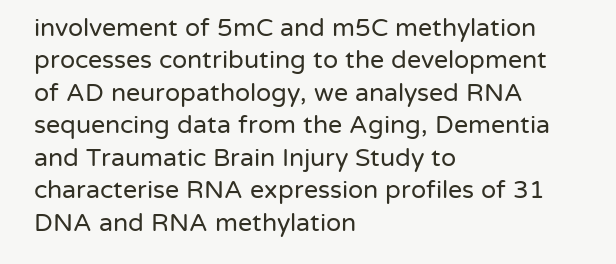involvement of 5mC and m5C methylation processes contributing to the development of AD neuropathology, we analysed RNA sequencing data from the Aging, Dementia and Traumatic Brain Injury Study to characterise RNA expression profiles of 31 DNA and RNA methylation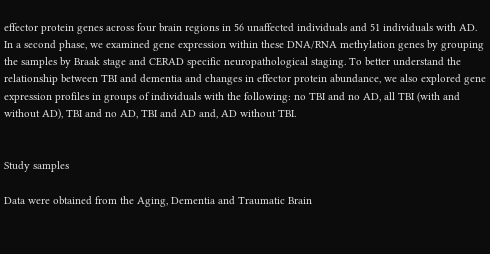effector protein genes across four brain regions in 56 unaffected individuals and 51 individuals with AD. In a second phase, we examined gene expression within these DNA/RNA methylation genes by grouping the samples by Braak stage and CERAD specific neuropathological staging. To better understand the relationship between TBI and dementia and changes in effector protein abundance, we also explored gene expression profiles in groups of individuals with the following: no TBI and no AD, all TBI (with and without AD), TBI and no AD, TBI and AD and, AD without TBI.


Study samples

Data were obtained from the Aging, Dementia and Traumatic Brain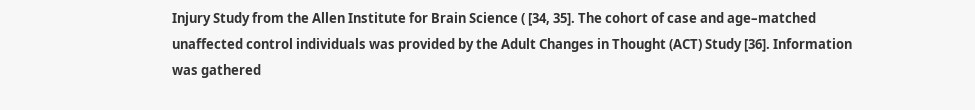Injury Study from the Allen Institute for Brain Science ( [34, 35]. The cohort of case and age–matched unaffected control individuals was provided by the Adult Changes in Thought (ACT) Study [36]. Information was gathered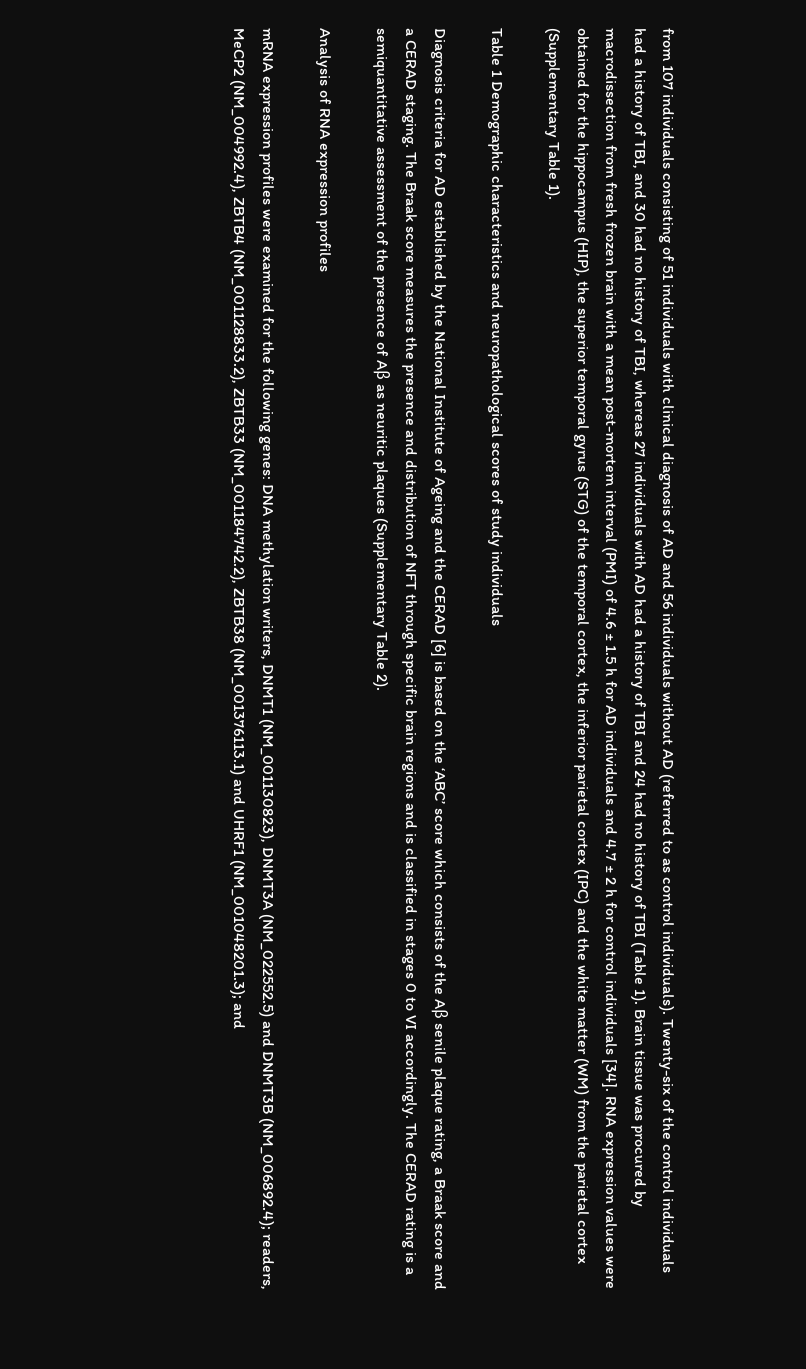from 107 individuals consisting of 51 individuals with clinical diagnosis of AD and 56 individuals without AD (referred to as control individuals). Twenty-six of the control individuals had a history of TBI, and 30 had no history of TBI, whereas 27 individuals with AD had a history of TBI and 24 had no history of TBI (Table 1). Brain tissue was procured by macrodissection from fresh frozen brain with a mean post-mortem interval (PMI) of 4.6 ± 1.5 h for AD individuals and 4.7 ± 2 h for control individuals [34]. RNA expression values were obtained for the hippocampus (HIP), the superior temporal gyrus (STG) of the temporal cortex, the inferior parietal cortex (IPC) and the white matter (WM) from the parietal cortex (Supplementary Table 1).

Table 1 Demographic characteristics and neuropathological scores of study individuals

Diagnosis criteria for AD established by the National Institute of Ageing and the CERAD [6] is based on the ‘ABC’ score which consists of the Aβ senile plaque rating, a Braak score and a CERAD staging. The Braak score measures the presence and distribution of NFT through specific brain regions and is classified in stages 0 to VI accordingly. The CERAD rating is a semiquantitative assessment of the presence of Aβ as neuritic plaques (Supplementary Table 2).

Analysis of RNA expression profiles

mRNA expression profiles were examined for the following genes: DNA methylation writers, DNMT1 (NM_001130823), DNMT3A (NM_022552.5) and DNMT3B (NM_006892.4); readers, MeCP2 (NM_004992.4), ZBTB4 (NM_001128833.2), ZBTB33 (NM_001184742.2), ZBTB38 (NM_001376113.1) and UHRF1 (NM_001048201.3); and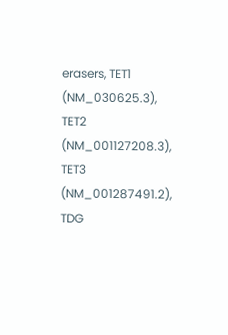erasers, TET1 (NM_030625.3), TET2 (NM_001127208.3), TET3 (NM_001287491.2), TDG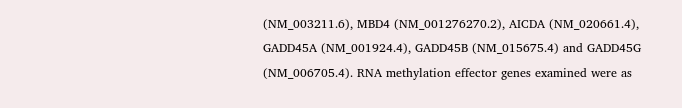(NM_003211.6), MBD4 (NM_001276270.2), AICDA (NM_020661.4), GADD45A (NM_001924.4), GADD45B (NM_015675.4) and GADD45G (NM_006705.4). RNA methylation effector genes examined were as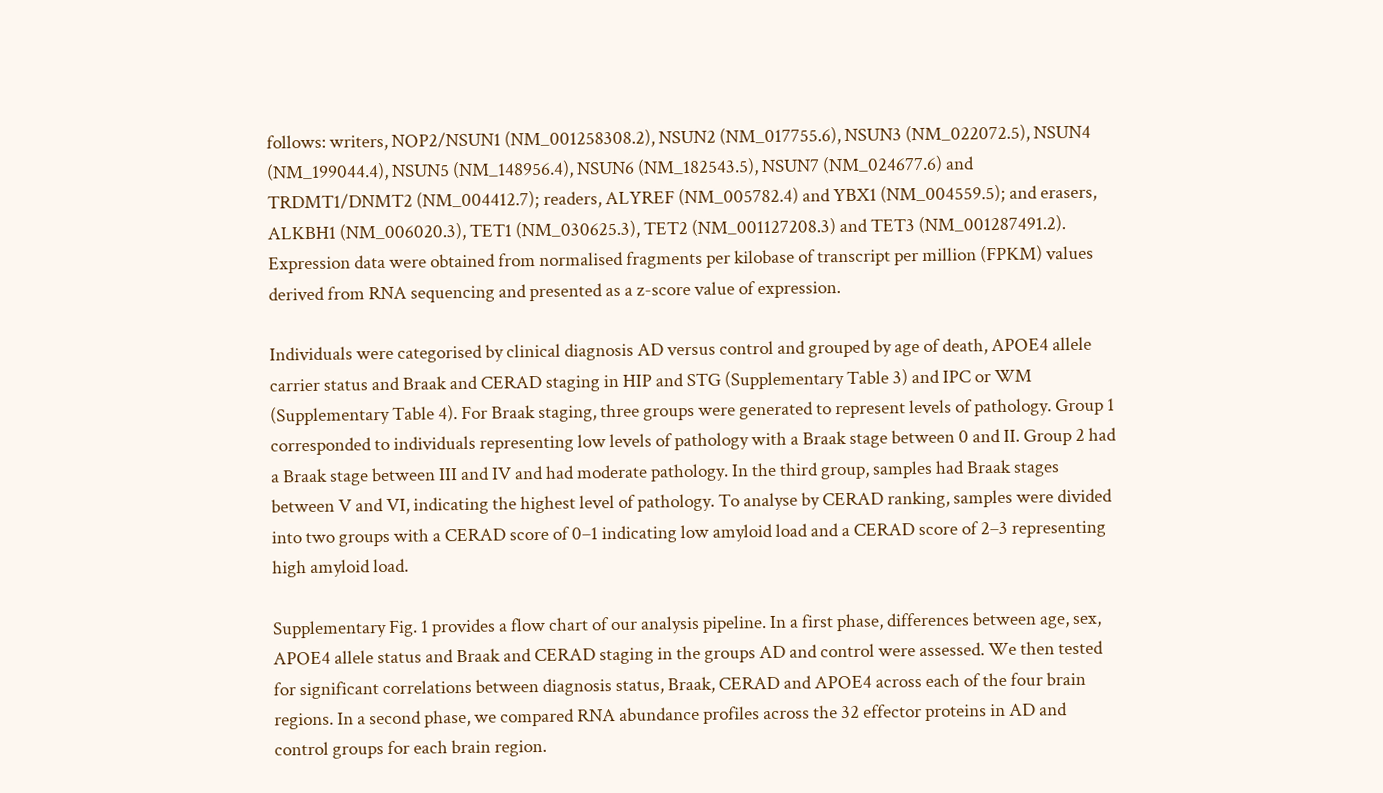follows: writers, NOP2/NSUN1 (NM_001258308.2), NSUN2 (NM_017755.6), NSUN3 (NM_022072.5), NSUN4 (NM_199044.4), NSUN5 (NM_148956.4), NSUN6 (NM_182543.5), NSUN7 (NM_024677.6) and TRDMT1/DNMT2 (NM_004412.7); readers, ALYREF (NM_005782.4) and YBX1 (NM_004559.5); and erasers, ALKBH1 (NM_006020.3), TET1 (NM_030625.3), TET2 (NM_001127208.3) and TET3 (NM_001287491.2). Expression data were obtained from normalised fragments per kilobase of transcript per million (FPKM) values derived from RNA sequencing and presented as a z-score value of expression.

Individuals were categorised by clinical diagnosis AD versus control and grouped by age of death, APOE4 allele carrier status and Braak and CERAD staging in HIP and STG (Supplementary Table 3) and IPC or WM (Supplementary Table 4). For Braak staging, three groups were generated to represent levels of pathology. Group 1 corresponded to individuals representing low levels of pathology with a Braak stage between 0 and II. Group 2 had a Braak stage between III and IV and had moderate pathology. In the third group, samples had Braak stages between V and VI, indicating the highest level of pathology. To analyse by CERAD ranking, samples were divided into two groups with a CERAD score of 0–1 indicating low amyloid load and a CERAD score of 2–3 representing high amyloid load.

Supplementary Fig. 1 provides a flow chart of our analysis pipeline. In a first phase, differences between age, sex, APOE4 allele status and Braak and CERAD staging in the groups AD and control were assessed. We then tested for significant correlations between diagnosis status, Braak, CERAD and APOE4 across each of the four brain regions. In a second phase, we compared RNA abundance profiles across the 32 effector proteins in AD and control groups for each brain region.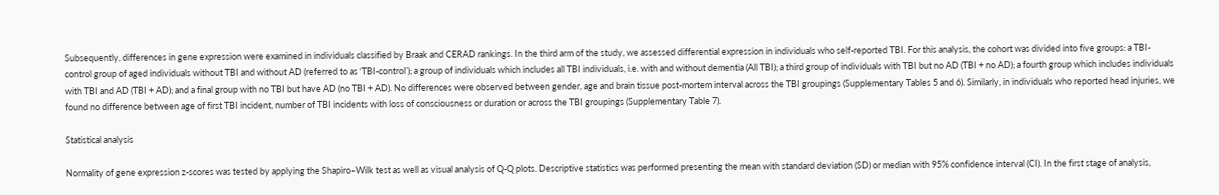Subsequently, differences in gene expression were examined in individuals classified by Braak and CERAD rankings. In the third arm of the study, we assessed differential expression in individuals who self-reported TBI. For this analysis, the cohort was divided into five groups: a TBI-control group of aged individuals without TBI and without AD (referred to as ‘TBI-control’); a group of individuals which includes all TBI individuals, i.e. with and without dementia (All TBI); a third group of individuals with TBI but no AD (TBI + no AD); a fourth group which includes individuals with TBI and AD (TBI + AD); and a final group with no TBI but have AD (no TBI + AD). No differences were observed between gender, age and brain tissue post-mortem interval across the TBI groupings (Supplementary Tables 5 and 6). Similarly, in individuals who reported head injuries, we found no difference between age of first TBI incident, number of TBI incidents with loss of consciousness or duration or across the TBI groupings (Supplementary Table 7).

Statistical analysis

Normality of gene expression z-scores was tested by applying the Shapiro–Wilk test as well as visual analysis of Q-Q plots. Descriptive statistics was performed presenting the mean with standard deviation (SD) or median with 95% confidence interval (CI). In the first stage of analysis,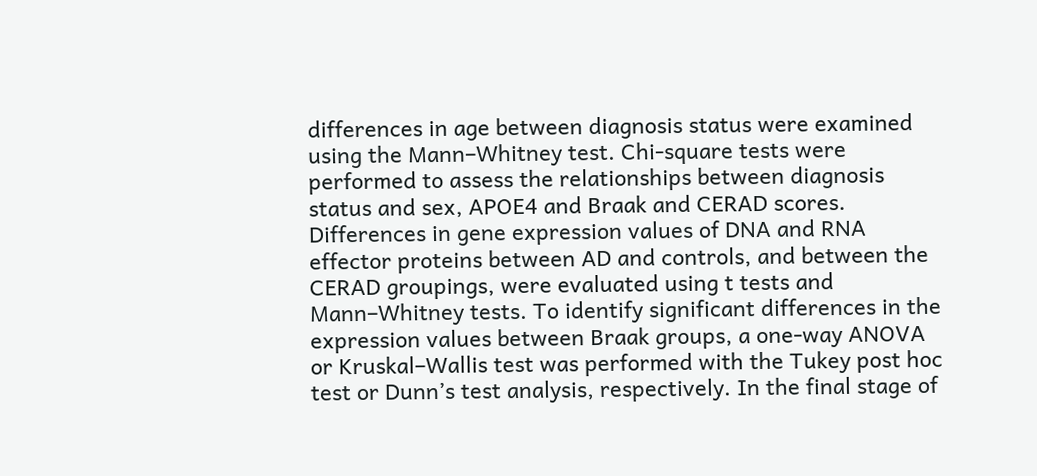differences in age between diagnosis status were examined using the Mann–Whitney test. Chi-square tests were performed to assess the relationships between diagnosis status and sex, APOE4 and Braak and CERAD scores. Differences in gene expression values of DNA and RNA effector proteins between AD and controls, and between the CERAD groupings, were evaluated using t tests and Mann–Whitney tests. To identify significant differences in the expression values between Braak groups, a one-way ANOVA or Kruskal–Wallis test was performed with the Tukey post hoc test or Dunn’s test analysis, respectively. In the final stage of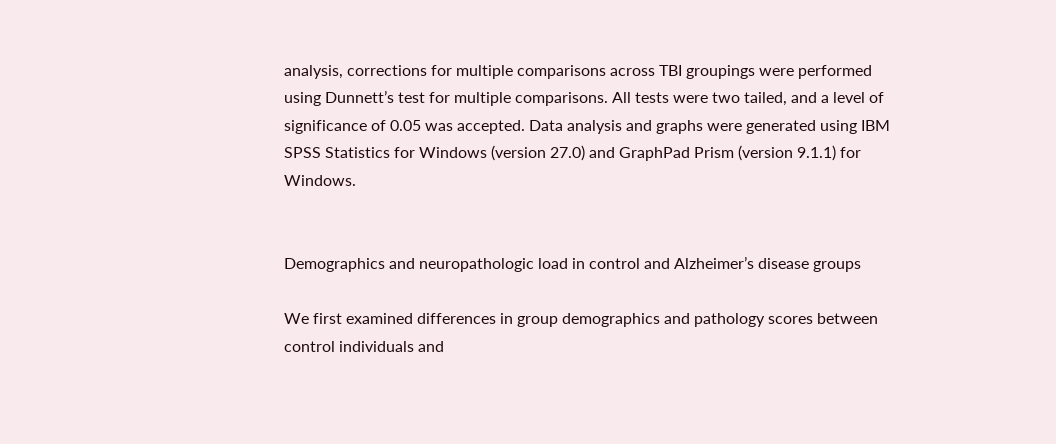analysis, corrections for multiple comparisons across TBI groupings were performed using Dunnett’s test for multiple comparisons. All tests were two tailed, and a level of significance of 0.05 was accepted. Data analysis and graphs were generated using IBM SPSS Statistics for Windows (version 27.0) and GraphPad Prism (version 9.1.1) for Windows.


Demographics and neuropathologic load in control and Alzheimer’s disease groups

We first examined differences in group demographics and pathology scores between control individuals and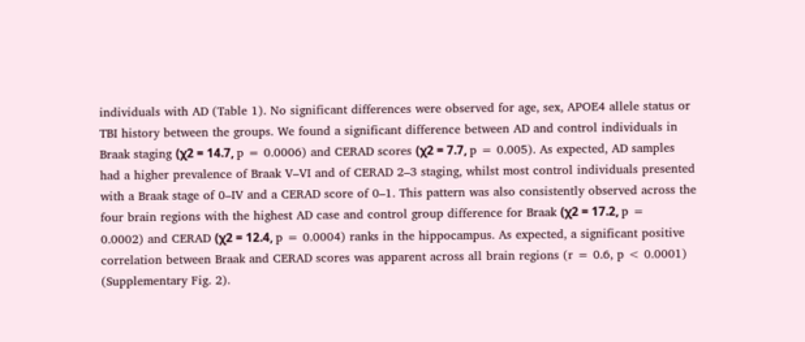individuals with AD (Table 1). No significant differences were observed for age, sex, APOE4 allele status or TBI history between the groups. We found a significant difference between AD and control individuals in Braak staging (χ2 = 14.7, p = 0.0006) and CERAD scores (χ2 = 7.7, p = 0.005). As expected, AD samples had a higher prevalence of Braak V–VI and of CERAD 2–3 staging, whilst most control individuals presented with a Braak stage of 0–IV and a CERAD score of 0–1. This pattern was also consistently observed across the four brain regions with the highest AD case and control group difference for Braak (χ2 = 17.2, p = 0.0002) and CERAD (χ2 = 12.4, p = 0.0004) ranks in the hippocampus. As expected, a significant positive correlation between Braak and CERAD scores was apparent across all brain regions (r = 0.6, p < 0.0001) (Supplementary Fig. 2).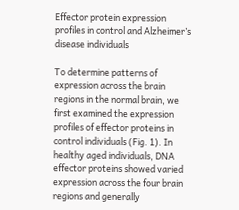Effector protein expression profiles in control and Alzheimer’s disease individuals

To determine patterns of expression across the brain regions in the normal brain, we first examined the expression profiles of effector proteins in control individuals (Fig. 1). In healthy aged individuals, DNA effector proteins showed varied expression across the four brain regions and generally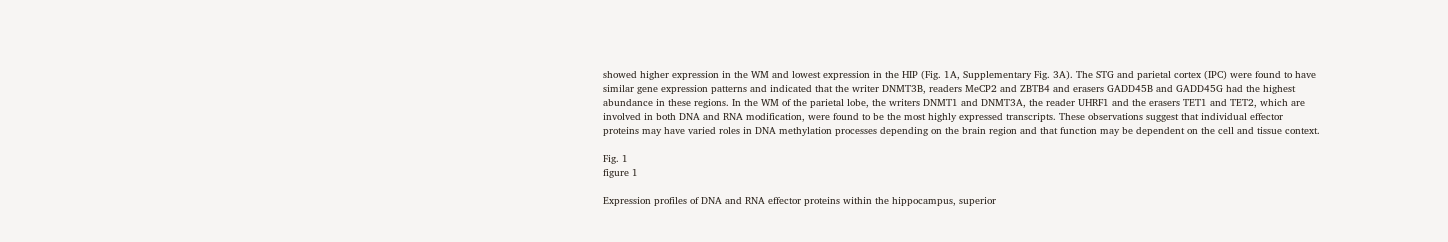showed higher expression in the WM and lowest expression in the HIP (Fig. 1A, Supplementary Fig. 3A). The STG and parietal cortex (IPC) were found to have similar gene expression patterns and indicated that the writer DNMT3B, readers MeCP2 and ZBTB4 and erasers GADD45B and GADD45G had the highest abundance in these regions. In the WM of the parietal lobe, the writers DNMT1 and DNMT3A, the reader UHRF1 and the erasers TET1 and TET2, which are involved in both DNA and RNA modification, were found to be the most highly expressed transcripts. These observations suggest that individual effector proteins may have varied roles in DNA methylation processes depending on the brain region and that function may be dependent on the cell and tissue context.

Fig. 1
figure 1

Expression profiles of DNA and RNA effector proteins within the hippocampus, superior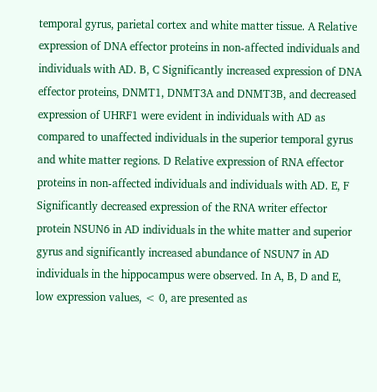temporal gyrus, parietal cortex and white matter tissue. A Relative expression of DNA effector proteins in non-affected individuals and individuals with AD. B, C Significantly increased expression of DNA effector proteins, DNMT1, DNMT3A and DNMT3B, and decreased expression of UHRF1 were evident in individuals with AD as compared to unaffected individuals in the superior temporal gyrus and white matter regions. D Relative expression of RNA effector proteins in non-affected individuals and individuals with AD. E, F Significantly decreased expression of the RNA writer effector protein NSUN6 in AD individuals in the white matter and superior gyrus and significantly increased abundance of NSUN7 in AD individuals in the hippocampus were observed. In A, B, D and E, low expression values, < 0, are presented as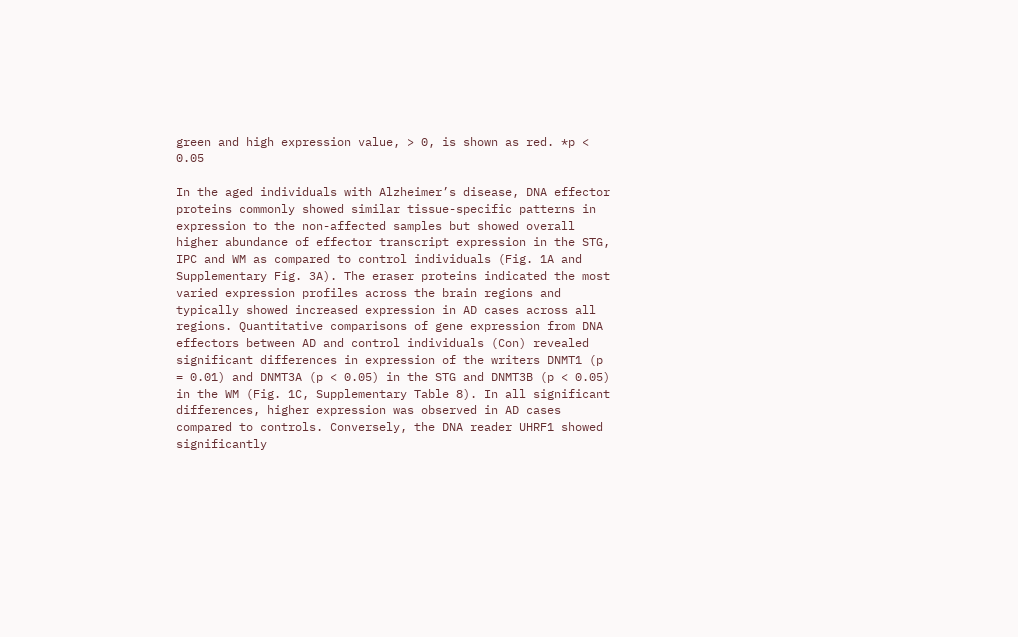green and high expression value, > 0, is shown as red. *p < 0.05

In the aged individuals with Alzheimer’s disease, DNA effector proteins commonly showed similar tissue-specific patterns in expression to the non-affected samples but showed overall higher abundance of effector transcript expression in the STG, IPC and WM as compared to control individuals (Fig. 1A and Supplementary Fig. 3A). The eraser proteins indicated the most varied expression profiles across the brain regions and typically showed increased expression in AD cases across all regions. Quantitative comparisons of gene expression from DNA effectors between AD and control individuals (Con) revealed significant differences in expression of the writers DNMT1 (p = 0.01) and DNMT3A (p < 0.05) in the STG and DNMT3B (p < 0.05) in the WM (Fig. 1C, Supplementary Table 8). In all significant differences, higher expression was observed in AD cases compared to controls. Conversely, the DNA reader UHRF1 showed significantly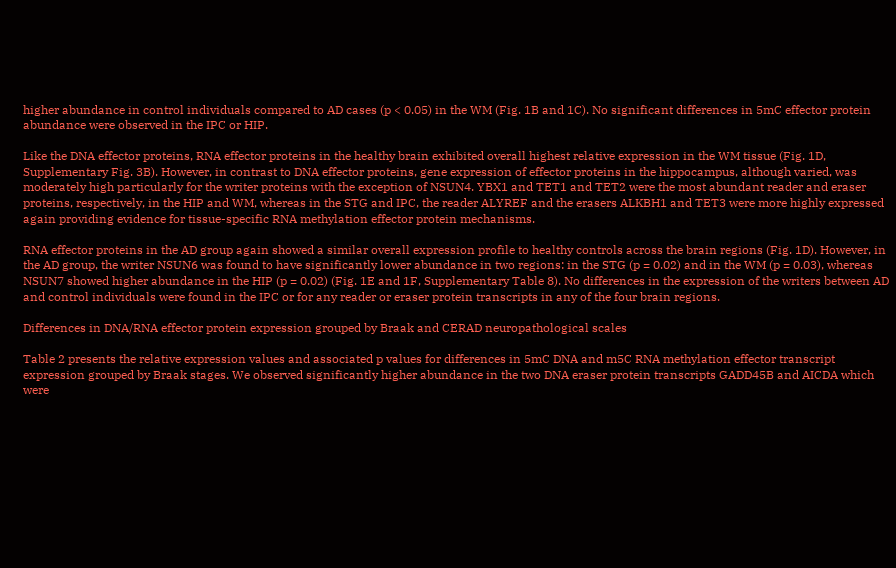higher abundance in control individuals compared to AD cases (p < 0.05) in the WM (Fig. 1B and 1C). No significant differences in 5mC effector protein abundance were observed in the IPC or HIP.

Like the DNA effector proteins, RNA effector proteins in the healthy brain exhibited overall highest relative expression in the WM tissue (Fig. 1D, Supplementary Fig. 3B). However, in contrast to DNA effector proteins, gene expression of effector proteins in the hippocampus, although varied, was moderately high particularly for the writer proteins with the exception of NSUN4. YBX1 and TET1 and TET2 were the most abundant reader and eraser proteins, respectively, in the HIP and WM, whereas in the STG and IPC, the reader ALYREF and the erasers ALKBH1 and TET3 were more highly expressed again providing evidence for tissue-specific RNA methylation effector protein mechanisms.

RNA effector proteins in the AD group again showed a similar overall expression profile to healthy controls across the brain regions (Fig. 1D). However, in the AD group, the writer NSUN6 was found to have significantly lower abundance in two regions: in the STG (p = 0.02) and in the WM (p = 0.03), whereas NSUN7 showed higher abundance in the HIP (p = 0.02) (Fig. 1E and 1F, Supplementary Table 8). No differences in the expression of the writers between AD and control individuals were found in the IPC or for any reader or eraser protein transcripts in any of the four brain regions.

Differences in DNA/RNA effector protein expression grouped by Braak and CERAD neuropathological scales

Table 2 presents the relative expression values and associated p values for differences in 5mC DNA and m5C RNA methylation effector transcript expression grouped by Braak stages. We observed significantly higher abundance in the two DNA eraser protein transcripts GADD45B and AICDA which were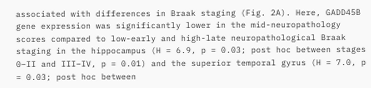associated with differences in Braak staging (Fig. 2A). Here, GADD45B gene expression was significantly lower in the mid-neuropathology scores compared to low-early and high-late neuropathological Braak staging in the hippocampus (H = 6.9, p = 0.03; post hoc between stages 0–II and III–IV, p = 0.01) and the superior temporal gyrus (H = 7.0, p = 0.03; post hoc between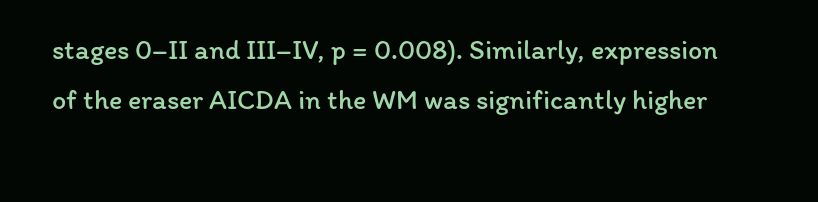stages 0–II and III–IV, p = 0.008). Similarly, expression of the eraser AICDA in the WM was significantly higher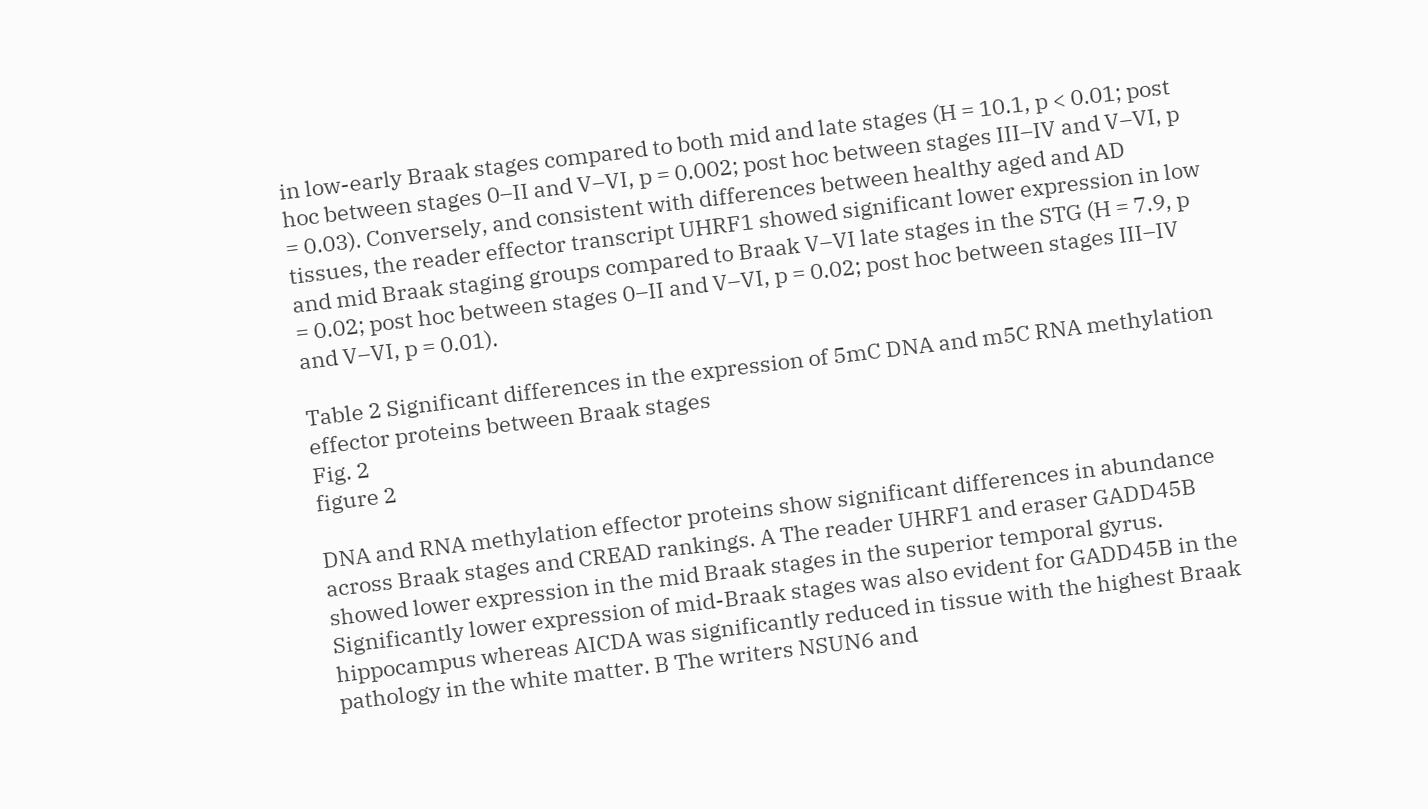in low-early Braak stages compared to both mid and late stages (H = 10.1, p < 0.01; post hoc between stages 0–II and V–VI, p = 0.002; post hoc between stages III–IV and V–VI, p = 0.03). Conversely, and consistent with differences between healthy aged and AD tissues, the reader effector transcript UHRF1 showed significant lower expression in low and mid Braak staging groups compared to Braak V–VI late stages in the STG (H = 7.9, p = 0.02; post hoc between stages 0–II and V–VI, p = 0.02; post hoc between stages III–IV and V–VI, p = 0.01).

Table 2 Significant differences in the expression of 5mC DNA and m5C RNA methylation effector proteins between Braak stages
Fig. 2
figure 2

DNA and RNA methylation effector proteins show significant differences in abundance across Braak stages and CREAD rankings. A The reader UHRF1 and eraser GADD45B showed lower expression in the mid Braak stages in the superior temporal gyrus. Significantly lower expression of mid-Braak stages was also evident for GADD45B in the hippocampus whereas AICDA was significantly reduced in tissue with the highest Braak pathology in the white matter. B The writers NSUN6 and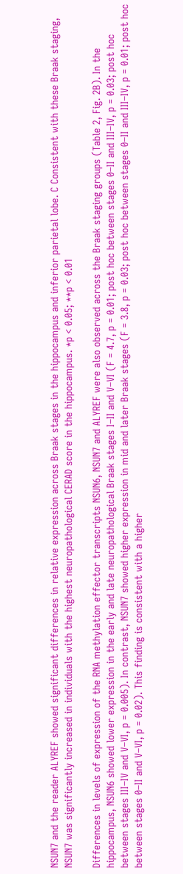NSUN7 and the reader ALYREF showed significant differences in relative expression across Braak stages in the hippocampus and inferior parietal lobe. C Consistent with these Braak staging, NSUN7 was significantly increased in individuals with the highest neuropathological CERAD score in the hippocampus. *p < 0.05; **p < 0.01

Differences in levels of expression of the RNA methylation effector transcripts NSUN6, NSUN7 and ALYREF were also observed across the Braak staging groups (Table 2, Fig. 2B). In the hippocampus, NSUN6 showed lower expression in the early and late neuropathological Braak stages I–II and V–VI (F = 4.7, p = 0.01; post hoc between stages 0–II and III–IV, p = 0.03; post hoc between stages III–IV and V–VI, p = 0.005). In contrast, NSUN7 showed higher expression in mid and later Braak stages (F = 3.8, p = 0.03; post hoc between stages 0–II and III–IV, p = 0.01; post hoc between stages 0–II and V–VI, p = 0.02). This finding is consistent with a higher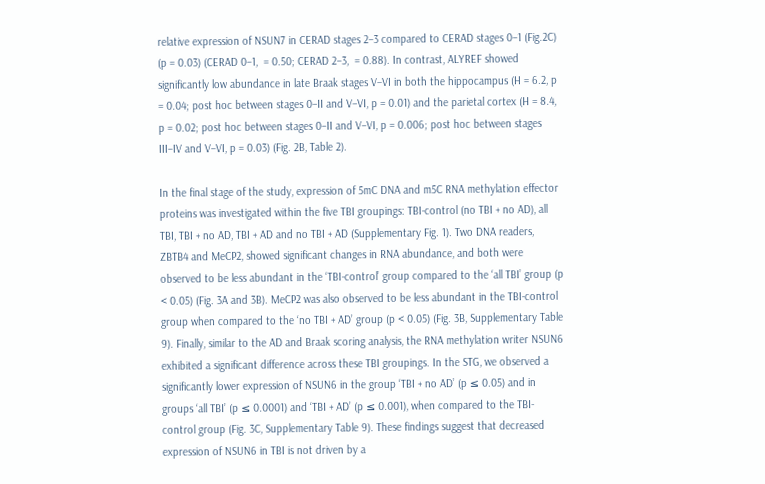relative expression of NSUN7 in CERAD stages 2–3 compared to CERAD stages 0–1 (Fig.2C) (p = 0.03) (CERAD 0–1,  = 0.50; CERAD 2–3,  = 0.88). In contrast, ALYREF showed significantly low abundance in late Braak stages V–VI in both the hippocampus (H = 6.2, p = 0.04; post hoc between stages 0–II and V–VI, p = 0.01) and the parietal cortex (H = 8.4, p = 0.02; post hoc between stages 0–II and V–VI, p = 0.006; post hoc between stages III–IV and V–VI, p = 0.03) (Fig. 2B, Table 2).

In the final stage of the study, expression of 5mC DNA and m5C RNA methylation effector proteins was investigated within the five TBI groupings: TBI-control (no TBI + no AD), all TBI, TBI + no AD, TBI + AD and no TBI + AD (Supplementary Fig. 1). Two DNA readers, ZBTB4 and MeCP2, showed significant changes in RNA abundance, and both were observed to be less abundant in the ‘TBI-control’ group compared to the ‘all TBI’ group (p < 0.05) (Fig. 3A and 3B). MeCP2 was also observed to be less abundant in the TBI-control group when compared to the ‘no TBI + AD’ group (p < 0.05) (Fig. 3B, Supplementary Table 9). Finally, similar to the AD and Braak scoring analysis, the RNA methylation writer NSUN6 exhibited a significant difference across these TBI groupings. In the STG, we observed a significantly lower expression of NSUN6 in the group ‘TBI + no AD’ (p ≤ 0.05) and in groups ‘all TBI’ (p ≤ 0.0001) and ‘TBI + AD’ (p ≤ 0.001), when compared to the TBI-control group (Fig. 3C, Supplementary Table 9). These findings suggest that decreased expression of NSUN6 in TBI is not driven by a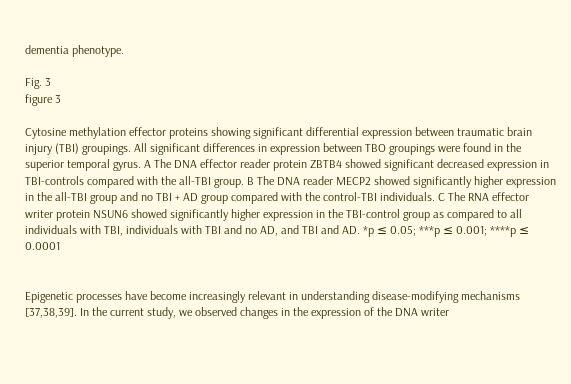dementia phenotype.

Fig. 3
figure 3

Cytosine methylation effector proteins showing significant differential expression between traumatic brain injury (TBI) groupings. All significant differences in expression between TBO groupings were found in the superior temporal gyrus. A The DNA effector reader protein ZBTB4 showed significant decreased expression in TBI-controls compared with the all-TBI group. B The DNA reader MECP2 showed significantly higher expression in the all-TBI group and no TBI + AD group compared with the control-TBI individuals. C The RNA effector writer protein NSUN6 showed significantly higher expression in the TBI-control group as compared to all individuals with TBI, individuals with TBI and no AD, and TBI and AD. *p ≤ 0.05; ***p ≤ 0.001; ****p ≤ 0.0001


Epigenetic processes have become increasingly relevant in understanding disease-modifying mechanisms [37,38,39]. In the current study, we observed changes in the expression of the DNA writer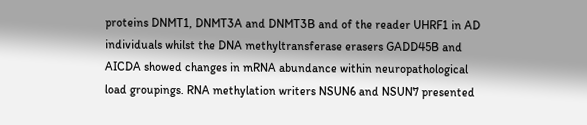proteins DNMT1, DNMT3A and DNMT3B and of the reader UHRF1 in AD individuals whilst the DNA methyltransferase erasers GADD45B and AICDA showed changes in mRNA abundance within neuropathological load groupings. RNA methylation writers NSUN6 and NSUN7 presented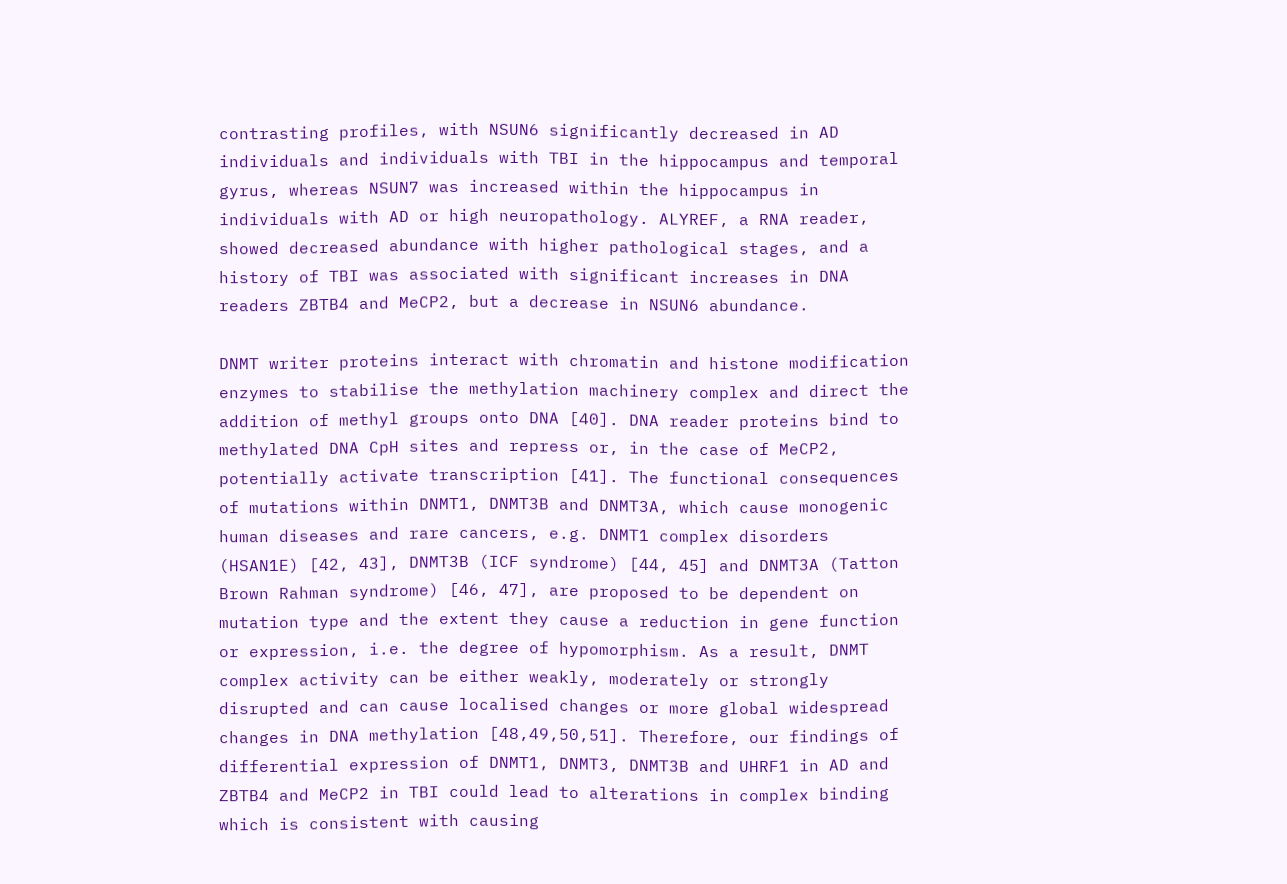contrasting profiles, with NSUN6 significantly decreased in AD individuals and individuals with TBI in the hippocampus and temporal gyrus, whereas NSUN7 was increased within the hippocampus in individuals with AD or high neuropathology. ALYREF, a RNA reader, showed decreased abundance with higher pathological stages, and a history of TBI was associated with significant increases in DNA readers ZBTB4 and MeCP2, but a decrease in NSUN6 abundance.

DNMT writer proteins interact with chromatin and histone modification enzymes to stabilise the methylation machinery complex and direct the addition of methyl groups onto DNA [40]. DNA reader proteins bind to methylated DNA CpH sites and repress or, in the case of MeCP2, potentially activate transcription [41]. The functional consequences of mutations within DNMT1, DNMT3B and DNMT3A, which cause monogenic human diseases and rare cancers, e.g. DNMT1 complex disorders (HSAN1E) [42, 43], DNMT3B (ICF syndrome) [44, 45] and DNMT3A (Tatton Brown Rahman syndrome) [46, 47], are proposed to be dependent on mutation type and the extent they cause a reduction in gene function or expression, i.e. the degree of hypomorphism. As a result, DNMT complex activity can be either weakly, moderately or strongly disrupted and can cause localised changes or more global widespread changes in DNA methylation [48,49,50,51]. Therefore, our findings of differential expression of DNMT1, DNMT3, DNMT3B and UHRF1 in AD and ZBTB4 and MeCP2 in TBI could lead to alterations in complex binding which is consistent with causing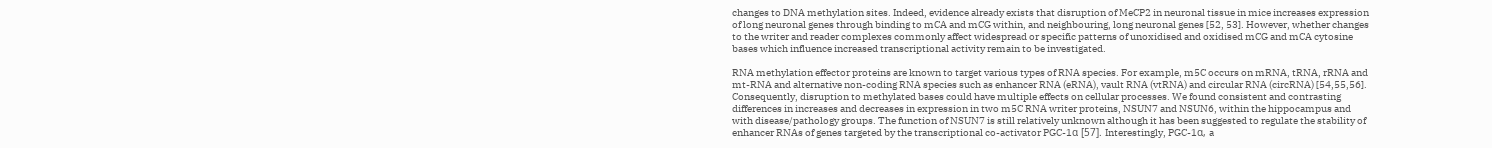changes to DNA methylation sites. Indeed, evidence already exists that disruption of MeCP2 in neuronal tissue in mice increases expression of long neuronal genes through binding to mCA and mCG within, and neighbouring, long neuronal genes [52, 53]. However, whether changes to the writer and reader complexes commonly affect widespread or specific patterns of unoxidised and oxidised mCG and mCA cytosine bases which influence increased transcriptional activity remain to be investigated.

RNA methylation effector proteins are known to target various types of RNA species. For example, m5C occurs on mRNA, tRNA, rRNA and mt-RNA and alternative non-coding RNA species such as enhancer RNA (eRNA), vault RNA (vtRNA) and circular RNA (circRNA) [54,55,56]. Consequently, disruption to methylated bases could have multiple effects on cellular processes. We found consistent and contrasting differences in increases and decreases in expression in two m5C RNA writer proteins, NSUN7 and NSUN6, within the hippocampus and with disease/pathology groups. The function of NSUN7 is still relatively unknown although it has been suggested to regulate the stability of enhancer RNAs of genes targeted by the transcriptional co-activator PGC-1α [57]. Interestingly, PGC-1α, a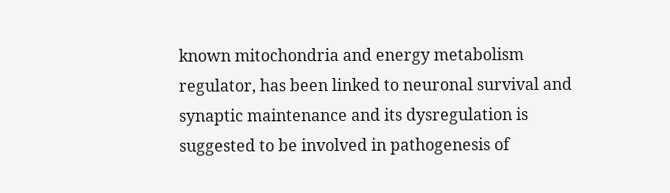known mitochondria and energy metabolism regulator, has been linked to neuronal survival and synaptic maintenance and its dysregulation is suggested to be involved in pathogenesis of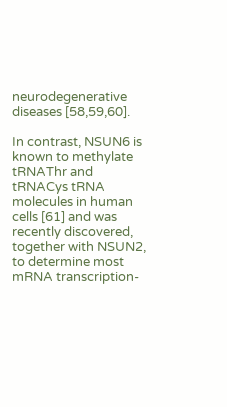neurodegenerative diseases [58,59,60].

In contrast, NSUN6 is known to methylate tRNAThr and tRNACys tRNA molecules in human cells [61] and was recently discovered, together with NSUN2, to determine most mRNA transcription-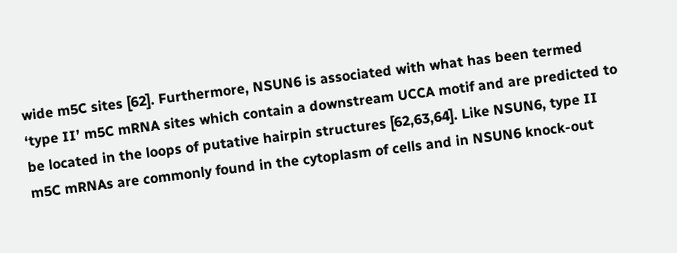wide m5C sites [62]. Furthermore, NSUN6 is associated with what has been termed ‘type II’ m5C mRNA sites which contain a downstream UCCA motif and are predicted to be located in the loops of putative hairpin structures [62,63,64]. Like NSUN6, type II m5C mRNAs are commonly found in the cytoplasm of cells and in NSUN6 knock-out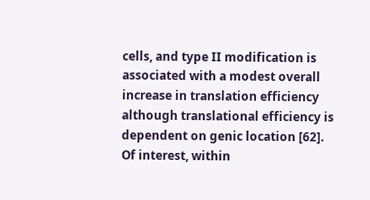cells, and type II modification is associated with a modest overall increase in translation efficiency although translational efficiency is dependent on genic location [62]. Of interest, within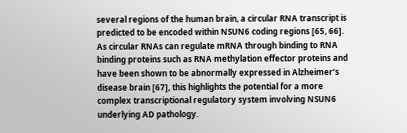several regions of the human brain, a circular RNA transcript is predicted to be encoded within NSUN6 coding regions [65, 66]. As circular RNAs can regulate mRNA through binding to RNA binding proteins such as RNA methylation effector proteins and have been shown to be abnormally expressed in Alzheimer’s disease brain [67], this highlights the potential for a more complex transcriptional regulatory system involving NSUN6 underlying AD pathology.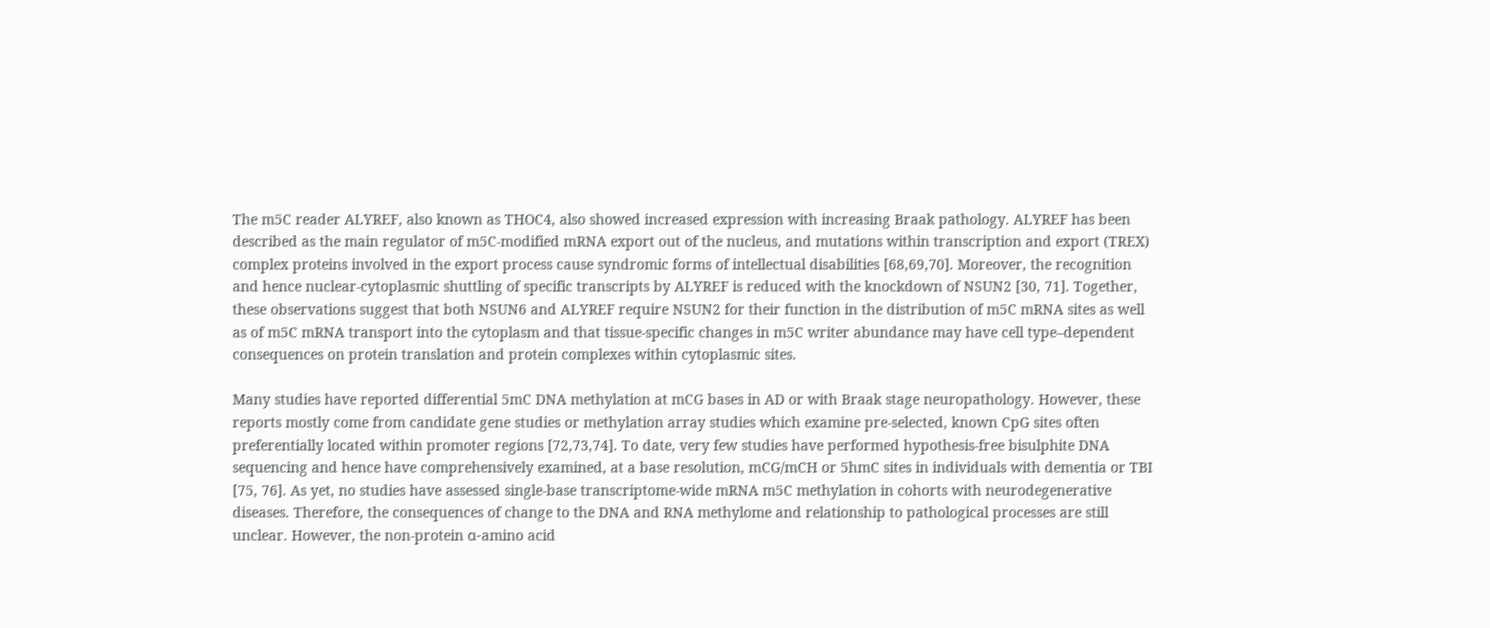The m5C reader ALYREF, also known as THOC4, also showed increased expression with increasing Braak pathology. ALYREF has been described as the main regulator of m5C-modified mRNA export out of the nucleus, and mutations within transcription and export (TREX) complex proteins involved in the export process cause syndromic forms of intellectual disabilities [68,69,70]. Moreover, the recognition and hence nuclear-cytoplasmic shuttling of specific transcripts by ALYREF is reduced with the knockdown of NSUN2 [30, 71]. Together, these observations suggest that both NSUN6 and ALYREF require NSUN2 for their function in the distribution of m5C mRNA sites as well as of m5C mRNA transport into the cytoplasm and that tissue-specific changes in m5C writer abundance may have cell type–dependent consequences on protein translation and protein complexes within cytoplasmic sites.

Many studies have reported differential 5mC DNA methylation at mCG bases in AD or with Braak stage neuropathology. However, these reports mostly come from candidate gene studies or methylation array studies which examine pre-selected, known CpG sites often preferentially located within promoter regions [72,73,74]. To date, very few studies have performed hypothesis-free bisulphite DNA sequencing and hence have comprehensively examined, at a base resolution, mCG/mCH or 5hmC sites in individuals with dementia or TBI [75, 76]. As yet, no studies have assessed single-base transcriptome-wide mRNA m5C methylation in cohorts with neurodegenerative diseases. Therefore, the consequences of change to the DNA and RNA methylome and relationship to pathological processes are still unclear. However, the non-protein α-amino acid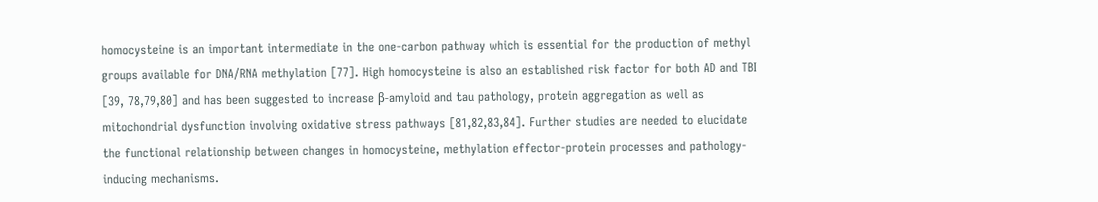homocysteine is an important intermediate in the one-carbon pathway which is essential for the production of methyl groups available for DNA/RNA methylation [77]. High homocysteine is also an established risk factor for both AD and TBI [39, 78,79,80] and has been suggested to increase β-amyloid and tau pathology, protein aggregation as well as mitochondrial dysfunction involving oxidative stress pathways [81,82,83,84]. Further studies are needed to elucidate the functional relationship between changes in homocysteine, methylation effector-protein processes and pathology-inducing mechanisms.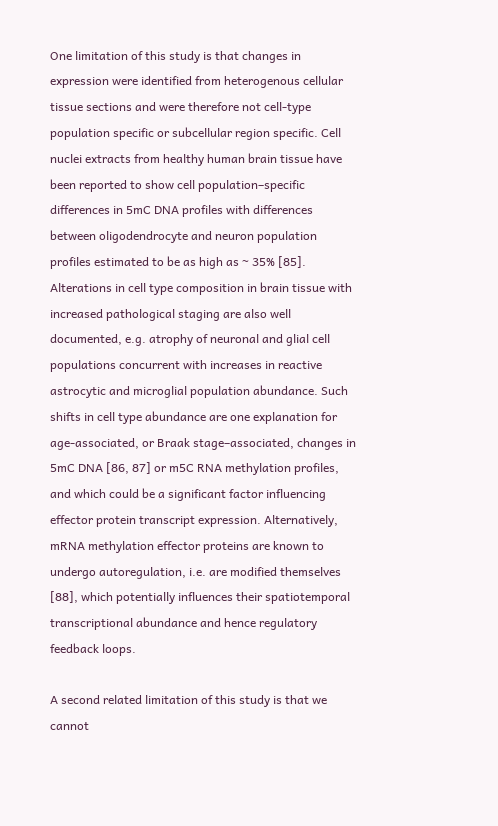One limitation of this study is that changes in expression were identified from heterogenous cellular tissue sections and were therefore not cell-type population specific or subcellular region specific. Cell nuclei extracts from healthy human brain tissue have been reported to show cell population–specific differences in 5mC DNA profiles with differences between oligodendrocyte and neuron population profiles estimated to be as high as ~ 35% [85]. Alterations in cell type composition in brain tissue with increased pathological staging are also well documented, e.g. atrophy of neuronal and glial cell populations concurrent with increases in reactive astrocytic and microglial population abundance. Such shifts in cell type abundance are one explanation for age-associated, or Braak stage–associated, changes in 5mC DNA [86, 87] or m5C RNA methylation profiles, and which could be a significant factor influencing effector protein transcript expression. Alternatively, mRNA methylation effector proteins are known to undergo autoregulation, i.e. are modified themselves [88], which potentially influences their spatiotemporal transcriptional abundance and hence regulatory feedback loops.

A second related limitation of this study is that we cannot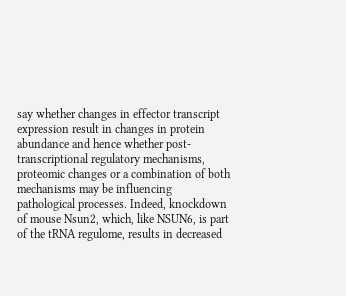say whether changes in effector transcript expression result in changes in protein abundance and hence whether post-transcriptional regulatory mechanisms, proteomic changes or a combination of both mechanisms may be influencing pathological processes. Indeed, knockdown of mouse Nsun2, which, like NSUN6, is part of the tRNA regulome, results in decreased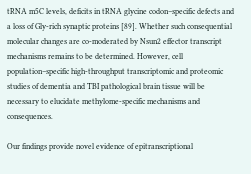tRNA m5C levels, deficits in tRNA glycine codon–specific defects and a loss of Gly-rich synaptic proteins [89]. Whether such consequential molecular changes are co-moderated by Nsun2 effector transcript mechanisms remains to be determined. However, cell population–specific high-throughput transcriptomic and proteomic studies of dementia and TBI pathological brain tissue will be necessary to elucidate methylome-specific mechanisms and consequences.

Our findings provide novel evidence of epitranscriptional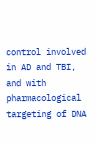control involved in AD and TBI, and with pharmacological targeting of DNA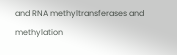and RNA methyltransferases and methylation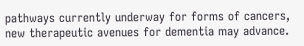pathways currently underway for forms of cancers, new therapeutic avenues for dementia may advance.